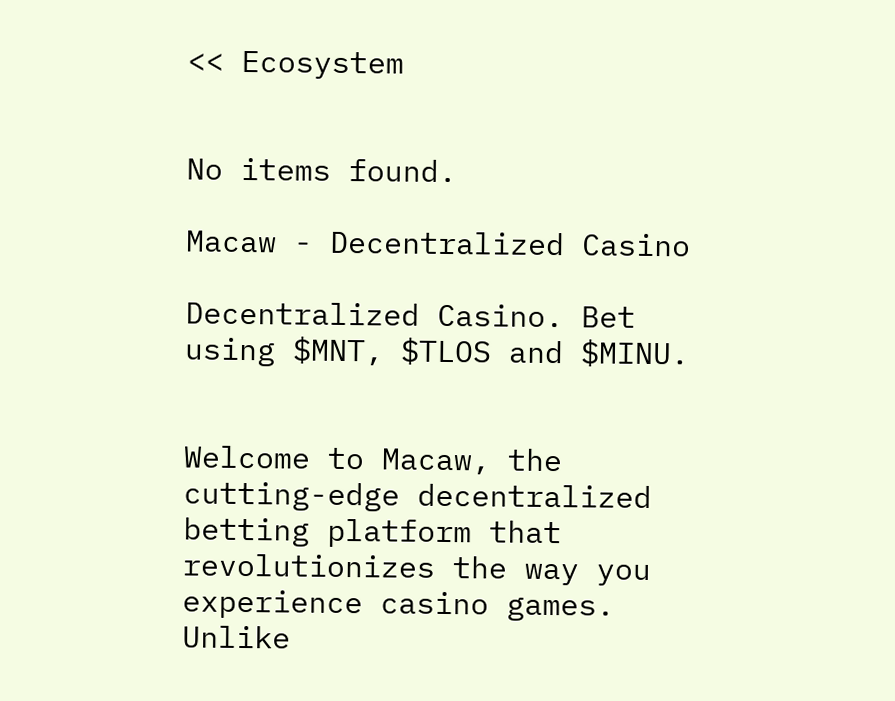<< Ecosystem


No items found.

Macaw - Decentralized Casino

Decentralized Casino. Bet using $MNT, $TLOS and $MINU.


Welcome to Macaw, the cutting-edge decentralized betting platform that revolutionizes the way you experience casino games. Unlike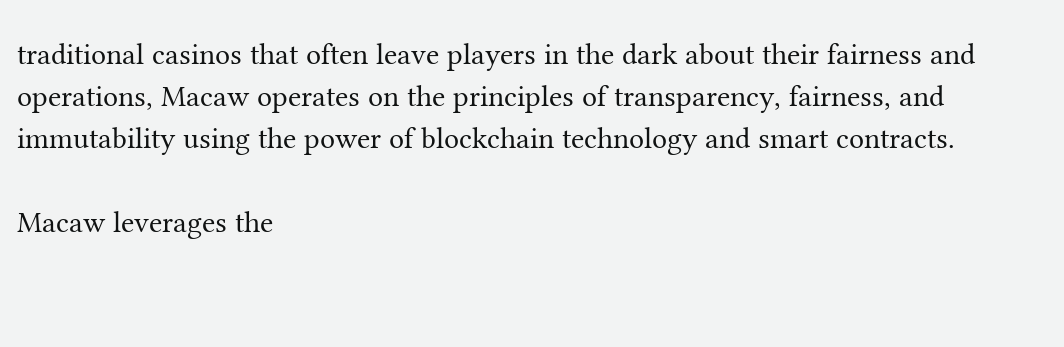traditional casinos that often leave players in the dark about their fairness and operations, Macaw operates on the principles of transparency, fairness, and immutability using the power of blockchain technology and smart contracts.

Macaw leverages the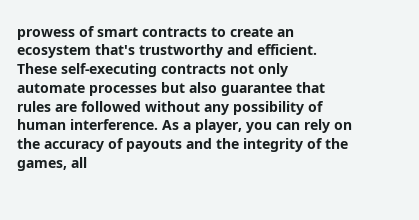prowess of smart contracts to create an ecosystem that's trustworthy and efficient. These self-executing contracts not only automate processes but also guarantee that rules are followed without any possibility of human interference. As a player, you can rely on the accuracy of payouts and the integrity of the games, all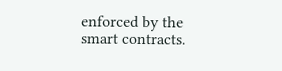enforced by the smart contracts.